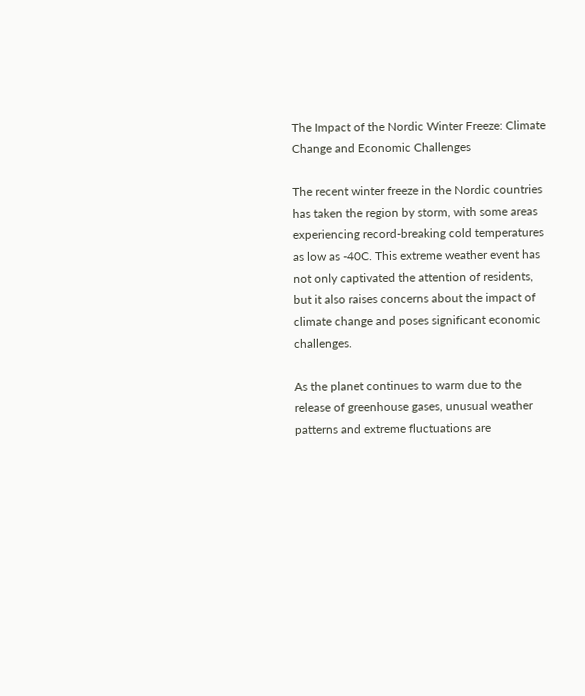The Impact of the Nordic Winter Freeze: Climate Change and Economic Challenges

The recent winter freeze in the Nordic countries has taken the region by storm, with some areas experiencing record-breaking cold temperatures as low as -40C. This extreme weather event has not only captivated the attention of residents, but it also raises concerns about the impact of climate change and poses significant economic challenges.

As the planet continues to warm due to the release of greenhouse gases, unusual weather patterns and extreme fluctuations are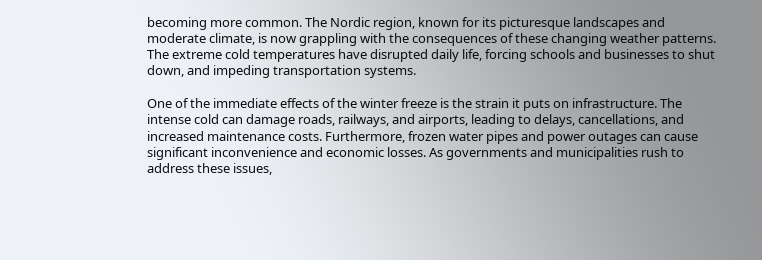becoming more common. The Nordic region, known for its picturesque landscapes and moderate climate, is now grappling with the consequences of these changing weather patterns. The extreme cold temperatures have disrupted daily life, forcing schools and businesses to shut down, and impeding transportation systems.

One of the immediate effects of the winter freeze is the strain it puts on infrastructure. The intense cold can damage roads, railways, and airports, leading to delays, cancellations, and increased maintenance costs. Furthermore, frozen water pipes and power outages can cause significant inconvenience and economic losses. As governments and municipalities rush to address these issues,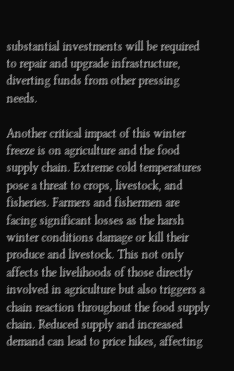substantial investments will be required to repair and upgrade infrastructure, diverting funds from other pressing needs.

Another critical impact of this winter freeze is on agriculture and the food supply chain. Extreme cold temperatures pose a threat to crops, livestock, and fisheries. Farmers and fishermen are facing significant losses as the harsh winter conditions damage or kill their produce and livestock. This not only affects the livelihoods of those directly involved in agriculture but also triggers a chain reaction throughout the food supply chain. Reduced supply and increased demand can lead to price hikes, affecting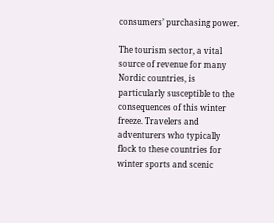consumers’ purchasing power.

The tourism sector, a vital source of revenue for many Nordic countries, is particularly susceptible to the consequences of this winter freeze. Travelers and adventurers who typically flock to these countries for winter sports and scenic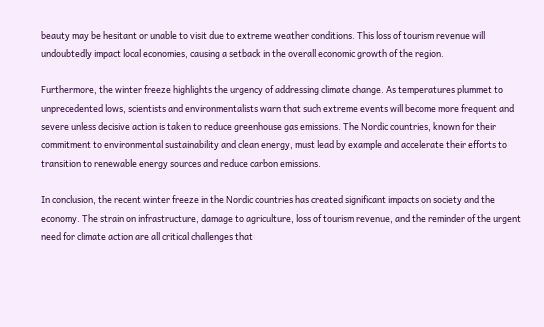beauty may be hesitant or unable to visit due to extreme weather conditions. This loss of tourism revenue will undoubtedly impact local economies, causing a setback in the overall economic growth of the region.

Furthermore, the winter freeze highlights the urgency of addressing climate change. As temperatures plummet to unprecedented lows, scientists and environmentalists warn that such extreme events will become more frequent and severe unless decisive action is taken to reduce greenhouse gas emissions. The Nordic countries, known for their commitment to environmental sustainability and clean energy, must lead by example and accelerate their efforts to transition to renewable energy sources and reduce carbon emissions.

In conclusion, the recent winter freeze in the Nordic countries has created significant impacts on society and the economy. The strain on infrastructure, damage to agriculture, loss of tourism revenue, and the reminder of the urgent need for climate action are all critical challenges that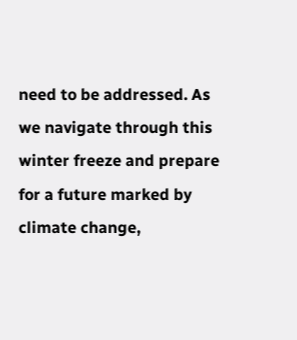need to be addressed. As we navigate through this winter freeze and prepare for a future marked by climate change,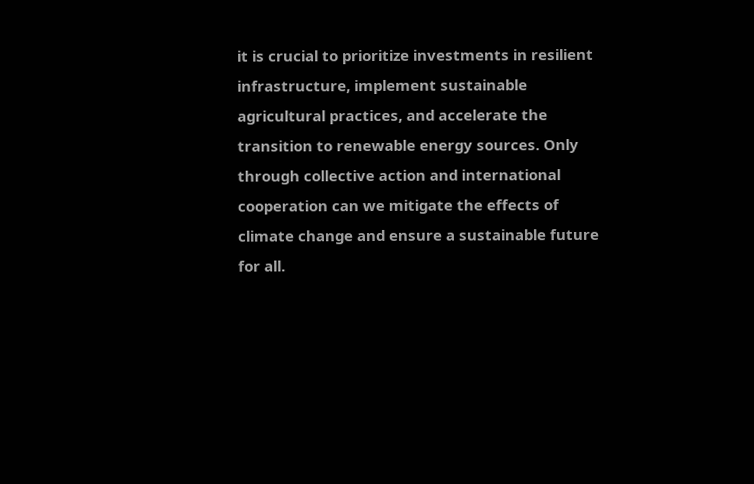it is crucial to prioritize investments in resilient infrastructure, implement sustainable agricultural practices, and accelerate the transition to renewable energy sources. Only through collective action and international cooperation can we mitigate the effects of climate change and ensure a sustainable future for all.